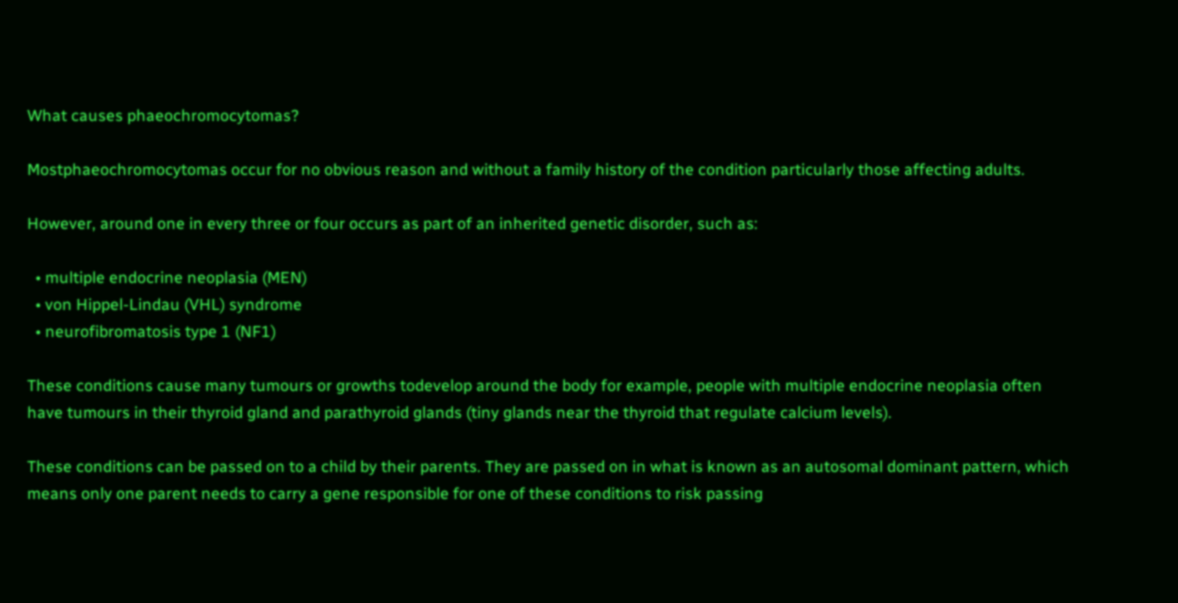What causes phaeochromocytomas?

Mostphaeochromocytomas occur for no obvious reason and without a family history of the condition particularly those affecting adults.

However, around one in every three or four occurs as part of an inherited genetic disorder, such as:

  • multiple endocrine neoplasia (MEN)
  • von Hippel-Lindau (VHL) syndrome
  • neurofibromatosis type 1 (NF1)

These conditions cause many tumours or growths todevelop around the body for example, people with multiple endocrine neoplasia often have tumours in their thyroid gland and parathyroid glands (tiny glands near the thyroid that regulate calcium levels).

These conditions can be passed on to a child by their parents. They are passed on in what is known as an autosomal dominant pattern, which means only one parent needs to carry a gene responsible for one of these conditions to risk passing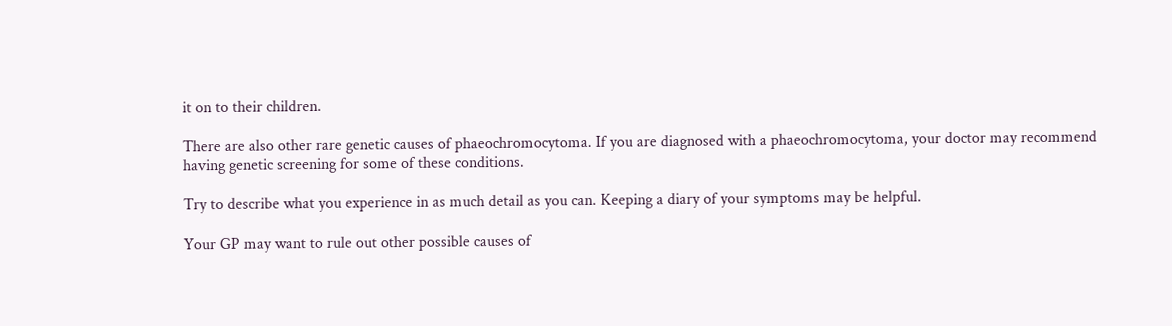it on to their children.

There are also other rare genetic causes of phaeochromocytoma. If you are diagnosed with a phaeochromocytoma, your doctor may recommend having genetic screening for some of these conditions.

Try to describe what you experience in as much detail as you can. Keeping a diary of your symptoms may be helpful.

Your GP may want to rule out other possible causes of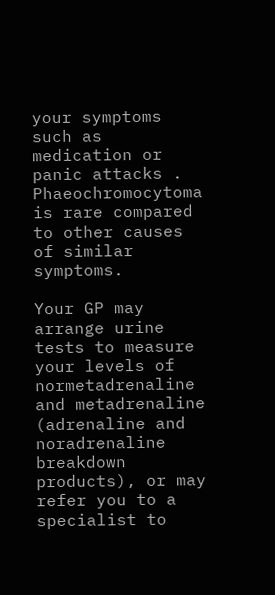your symptoms such as medication or panic attacks . Phaeochromocytoma is rare compared to other causes of similar symptoms.

Your GP may arrange urine tests to measure your levels of normetadrenaline and metadrenaline (adrenaline and noradrenaline breakdown products), or may refer you to a specialist to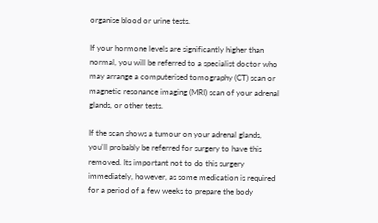organise blood or urine tests.

If your hormone levels are significantly higher than normal, you will be referred to a specialist doctor who may arrange a computerised tomography (CT) scan or magnetic resonance imaging (MRI) scan of your adrenal glands, or other tests.

If the scan shows a tumour on your adrenal glands, you'll probably be referred for surgery to have this removed. Its important not to do this surgery immediately, however, as some medication is required for a period of a few weeks to prepare the body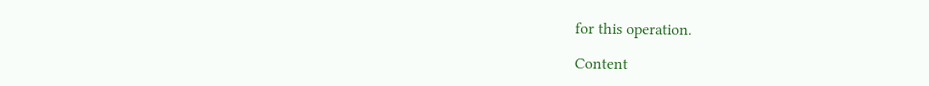for this operation.

Content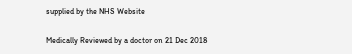supplied by the NHS Website

Medically Reviewed by a doctor on 21 Dec 2018